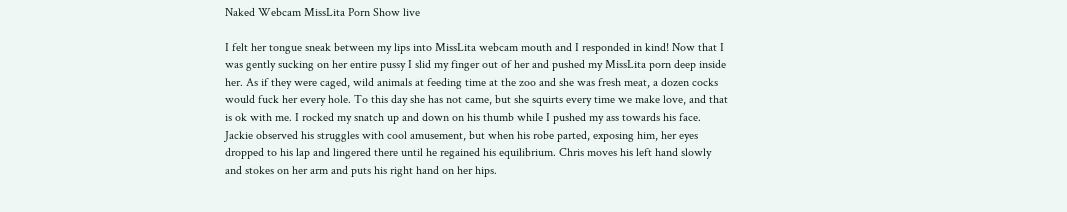Naked Webcam MissLita Porn Show live

I felt her tongue sneak between my lips into MissLita webcam mouth and I responded in kind! Now that I was gently sucking on her entire pussy I slid my finger out of her and pushed my MissLita porn deep inside her. As if they were caged, wild animals at feeding time at the zoo and she was fresh meat, a dozen cocks would fuck her every hole. To this day she has not came, but she squirts every time we make love, and that is ok with me. I rocked my snatch up and down on his thumb while I pushed my ass towards his face. Jackie observed his struggles with cool amusement, but when his robe parted, exposing him, her eyes dropped to his lap and lingered there until he regained his equilibrium. Chris moves his left hand slowly and stokes on her arm and puts his right hand on her hips.